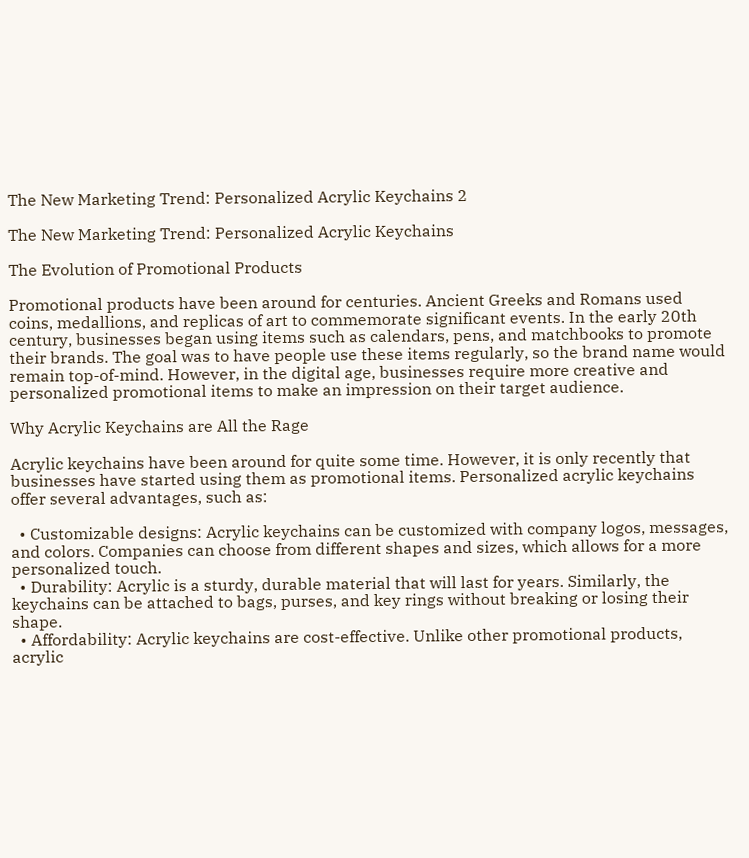The New Marketing Trend: Personalized Acrylic Keychains 2

The New Marketing Trend: Personalized Acrylic Keychains

The Evolution of Promotional Products

Promotional products have been around for centuries. Ancient Greeks and Romans used coins, medallions, and replicas of art to commemorate significant events. In the early 20th century, businesses began using items such as calendars, pens, and matchbooks to promote their brands. The goal was to have people use these items regularly, so the brand name would remain top-of-mind. However, in the digital age, businesses require more creative and personalized promotional items to make an impression on their target audience.

Why Acrylic Keychains are All the Rage

Acrylic keychains have been around for quite some time. However, it is only recently that businesses have started using them as promotional items. Personalized acrylic keychains offer several advantages, such as:

  • Customizable designs: Acrylic keychains can be customized with company logos, messages, and colors. Companies can choose from different shapes and sizes, which allows for a more personalized touch.
  • Durability: Acrylic is a sturdy, durable material that will last for years. Similarly, the keychains can be attached to bags, purses, and key rings without breaking or losing their shape.
  • Affordability: Acrylic keychains are cost-effective. Unlike other promotional products, acrylic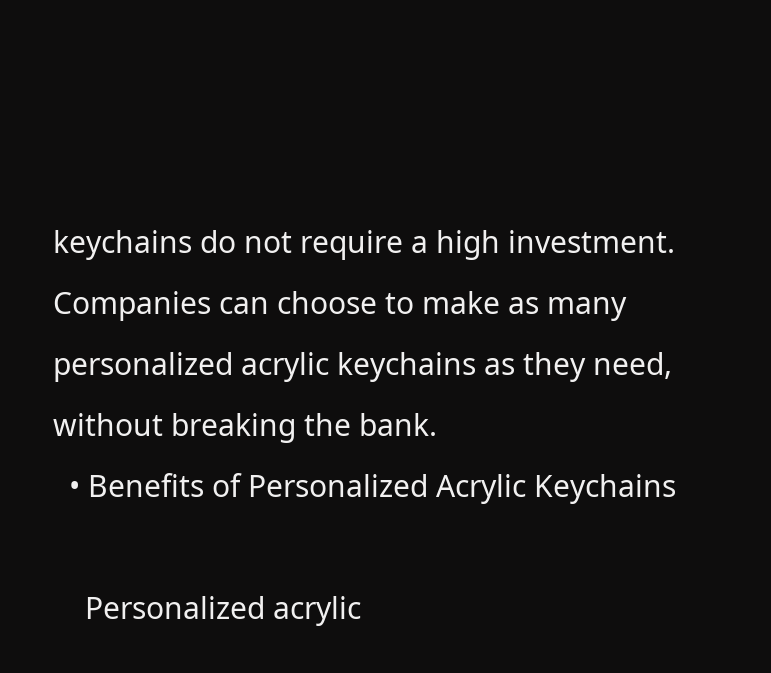keychains do not require a high investment. Companies can choose to make as many personalized acrylic keychains as they need, without breaking the bank.
  • Benefits of Personalized Acrylic Keychains

    Personalized acrylic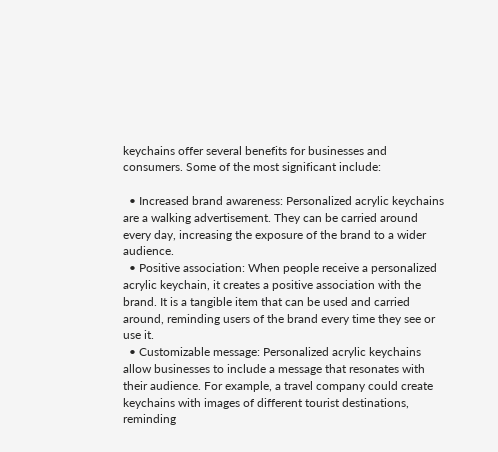keychains offer several benefits for businesses and consumers. Some of the most significant include:

  • Increased brand awareness: Personalized acrylic keychains are a walking advertisement. They can be carried around every day, increasing the exposure of the brand to a wider audience.
  • Positive association: When people receive a personalized acrylic keychain, it creates a positive association with the brand. It is a tangible item that can be used and carried around, reminding users of the brand every time they see or use it.
  • Customizable message: Personalized acrylic keychains allow businesses to include a message that resonates with their audience. For example, a travel company could create keychains with images of different tourist destinations, reminding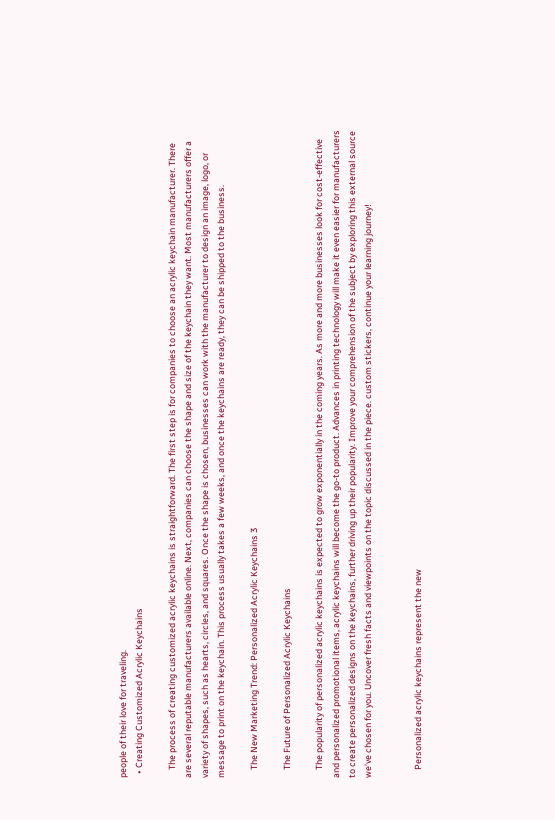people of their love for traveling.
  • Creating Customized Acrylic Keychains

    The process of creating customized acrylic keychains is straightforward. The first step is for companies to choose an acrylic keychain manufacturer. There are several reputable manufacturers available online. Next, companies can choose the shape and size of the keychain they want. Most manufacturers offer a variety of shapes, such as hearts, circles, and squares. Once the shape is chosen, businesses can work with the manufacturer to design an image, logo, or message to print on the keychain. This process usually takes a few weeks, and once the keychains are ready, they can be shipped to the business.

    The New Marketing Trend: Personalized Acrylic Keychains 3

    The Future of Personalized Acrylic Keychains

    The popularity of personalized acrylic keychains is expected to grow exponentially in the coming years. As more and more businesses look for cost-effective and personalized promotional items, acrylic keychains will become the go-to product. Advances in printing technology will make it even easier for manufacturers to create personalized designs on the keychains, further driving up their popularity. Improve your comprehension of the subject by exploring this external source we’ve chosen for you. Uncover fresh facts and viewpoints on the topic discussed in the piece. custom stickers, continue your learning journey!


    Personalized acrylic keychains represent the new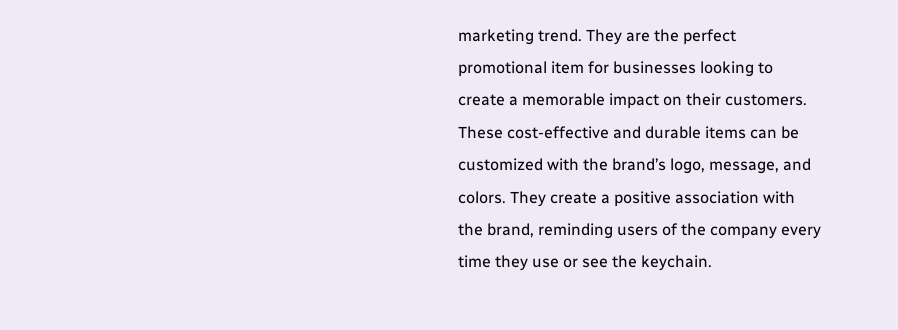marketing trend. They are the perfect promotional item for businesses looking to create a memorable impact on their customers. These cost-effective and durable items can be customized with the brand’s logo, message, and colors. They create a positive association with the brand, reminding users of the company every time they use or see the keychain.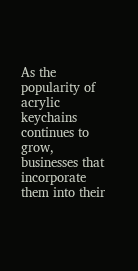As the popularity of acrylic keychains continues to grow, businesses that incorporate them into their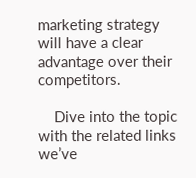marketing strategy will have a clear advantage over their competitors.

    Dive into the topic with the related links we’ve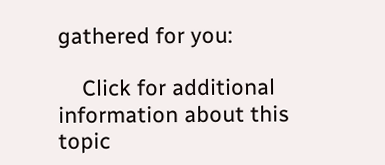gathered for you:

    Click for additional information about this topic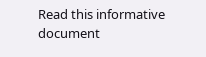Read this informative document